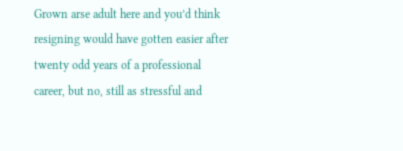Grown arse adult here and you’d think resigning would have gotten easier after twenty odd years of a professional career, but no, still as stressful and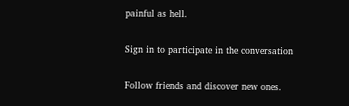painful as hell.

Sign in to participate in the conversation

Follow friends and discover new ones.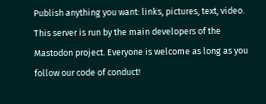Publish anything you want: links, pictures, text, video. This server is run by the main developers of the Mastodon project. Everyone is welcome as long as you follow our code of conduct!